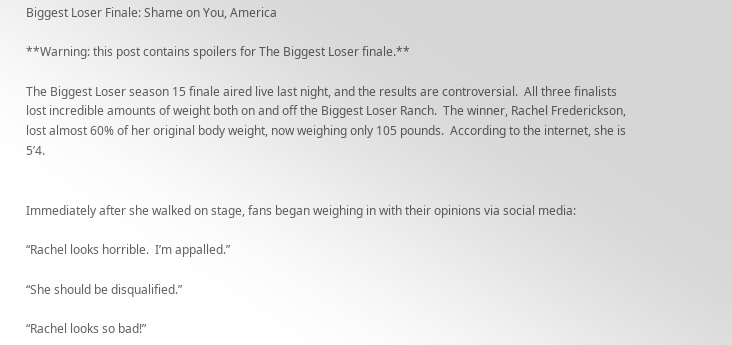Biggest Loser Finale: Shame on You, America

**Warning: this post contains spoilers for The Biggest Loser finale.**

The Biggest Loser season 15 finale aired live last night, and the results are controversial.  All three finalists lost incredible amounts of weight both on and off the Biggest Loser Ranch.  The winner, Rachel Frederickson, lost almost 60% of her original body weight, now weighing only 105 pounds.  According to the internet, she is 5’4.


Immediately after she walked on stage, fans began weighing in with their opinions via social media:

“Rachel looks horrible.  I’m appalled.”

“She should be disqualified.”

“Rachel looks so bad!”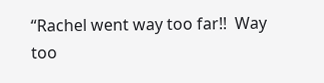“Rachel went way too far!!  Way too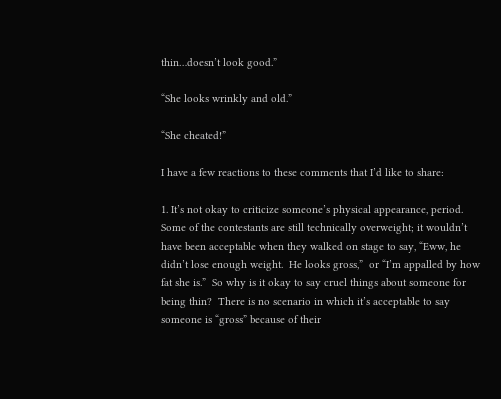thin…doesn’t look good.”

“She looks wrinkly and old.”

“She cheated!”

I have a few reactions to these comments that I’d like to share:

1. It’s not okay to criticize someone’s physical appearance, period.  Some of the contestants are still technically overweight; it wouldn’t have been acceptable when they walked on stage to say, “Eww, he didn’t lose enough weight.  He looks gross,”  or “I’m appalled by how fat she is.”  So why is it okay to say cruel things about someone for being thin?  There is no scenario in which it’s acceptable to say someone is “gross” because of their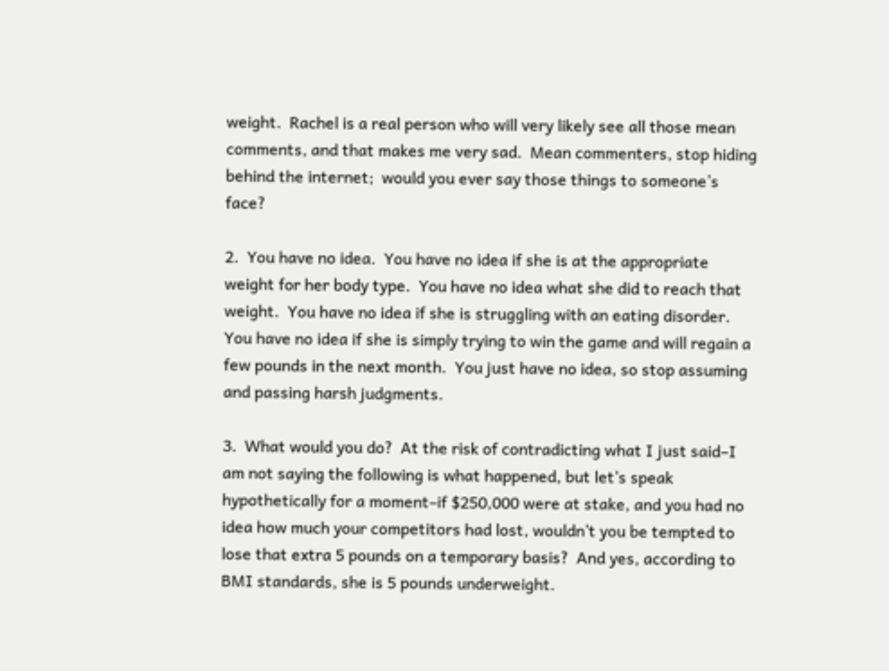weight.  Rachel is a real person who will very likely see all those mean comments, and that makes me very sad.  Mean commenters, stop hiding behind the internet;  would you ever say those things to someone’s face?

2.  You have no idea.  You have no idea if she is at the appropriate weight for her body type.  You have no idea what she did to reach that weight.  You have no idea if she is struggling with an eating disorder.  You have no idea if she is simply trying to win the game and will regain a few pounds in the next month.  You just have no idea, so stop assuming and passing harsh judgments.

3.  What would you do?  At the risk of contradicting what I just said–I am not saying the following is what happened, but let’s speak hypothetically for a moment–if $250,000 were at stake, and you had no idea how much your competitors had lost, wouldn’t you be tempted to lose that extra 5 pounds on a temporary basis?  And yes, according to BMI standards, she is 5 pounds underweight.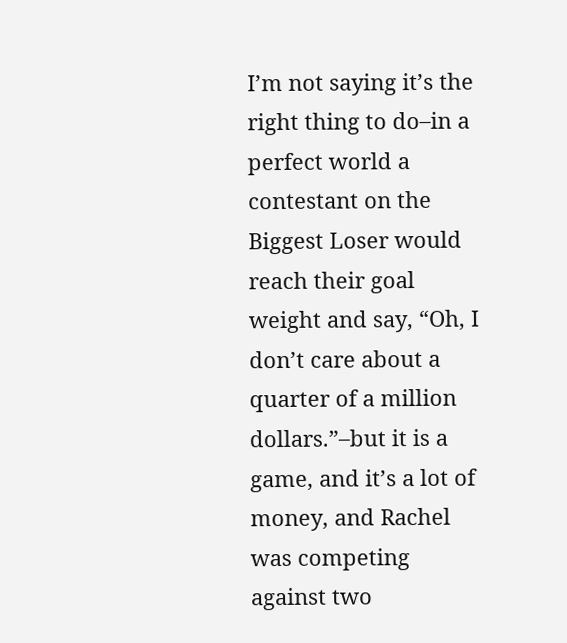I’m not saying it’s the right thing to do–in a perfect world a contestant on the Biggest Loser would reach their goal weight and say, “Oh, I don’t care about a quarter of a million dollars.”–but it is a game, and it’s a lot of money, and Rachel was competing against two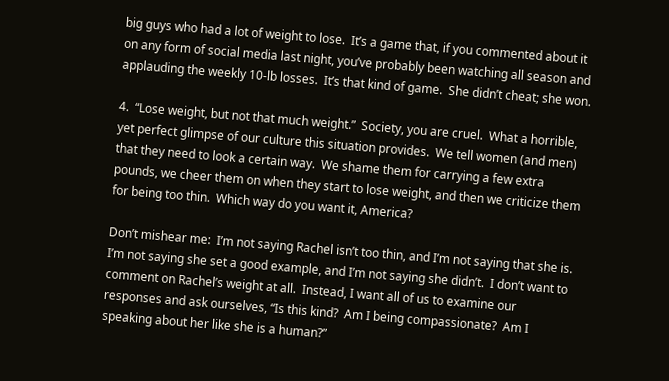big guys who had a lot of weight to lose.  It’s a game that, if you commented about it on any form of social media last night, you’ve probably been watching all season and applauding the weekly 10-lb losses.  It’s that kind of game.  She didn’t cheat; she won.

4.  “Lose weight, but not that much weight.”  Society, you are cruel.  What a horrible, yet perfect glimpse of our culture this situation provides.  We tell women (and men) that they need to look a certain way.  We shame them for carrying a few extra pounds, we cheer them on when they start to lose weight, and then we criticize them for being too thin.  Which way do you want it, America?

Don’t mishear me:  I’m not saying Rachel isn’t too thin, and I’m not saying that she is.  I’m not saying she set a good example, and I’m not saying she didn’t.  I don’t want to comment on Rachel’s weight at all.  Instead, I want all of us to examine our responses and ask ourselves, “Is this kind?  Am I being compassionate?  Am I speaking about her like she is a human?”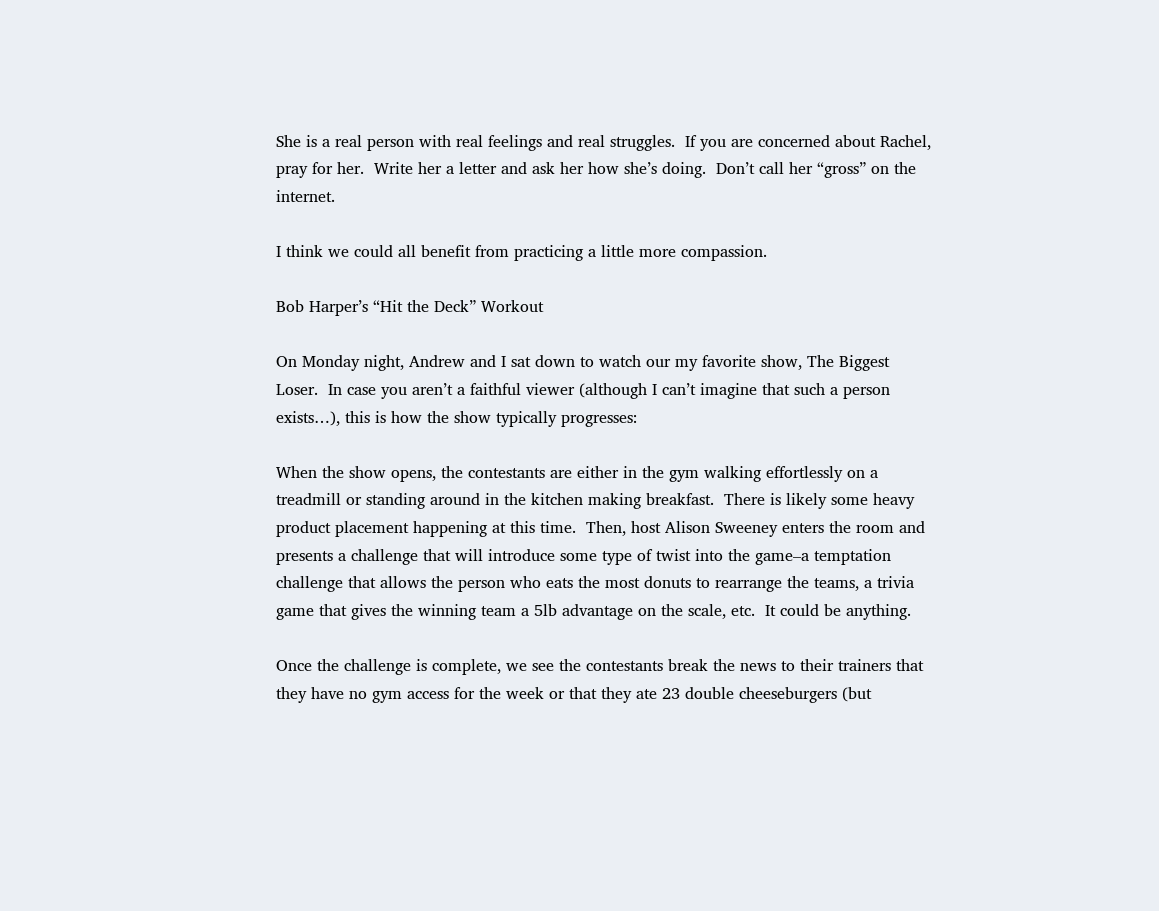She is a real person with real feelings and real struggles.  If you are concerned about Rachel, pray for her.  Write her a letter and ask her how she’s doing.  Don’t call her “gross” on the internet.

I think we could all benefit from practicing a little more compassion.

Bob Harper’s “Hit the Deck” Workout

On Monday night, Andrew and I sat down to watch our my favorite show, The Biggest Loser.  In case you aren’t a faithful viewer (although I can’t imagine that such a person exists…), this is how the show typically progresses:

When the show opens, the contestants are either in the gym walking effortlessly on a treadmill or standing around in the kitchen making breakfast.  There is likely some heavy product placement happening at this time.  Then, host Alison Sweeney enters the room and presents a challenge that will introduce some type of twist into the game–a temptation challenge that allows the person who eats the most donuts to rearrange the teams, a trivia game that gives the winning team a 5lb advantage on the scale, etc.  It could be anything.

Once the challenge is complete, we see the contestants break the news to their trainers that they have no gym access for the week or that they ate 23 double cheeseburgers (but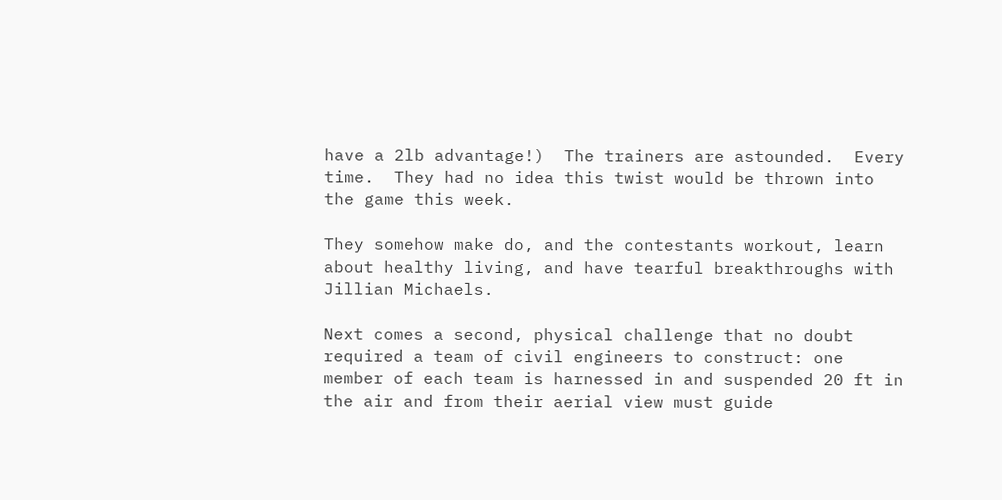have a 2lb advantage!)  The trainers are astounded.  Every time.  They had no idea this twist would be thrown into the game this week.

They somehow make do, and the contestants workout, learn about healthy living, and have tearful breakthroughs with Jillian Michaels.

Next comes a second, physical challenge that no doubt required a team of civil engineers to construct: one member of each team is harnessed in and suspended 20 ft in the air and from their aerial view must guide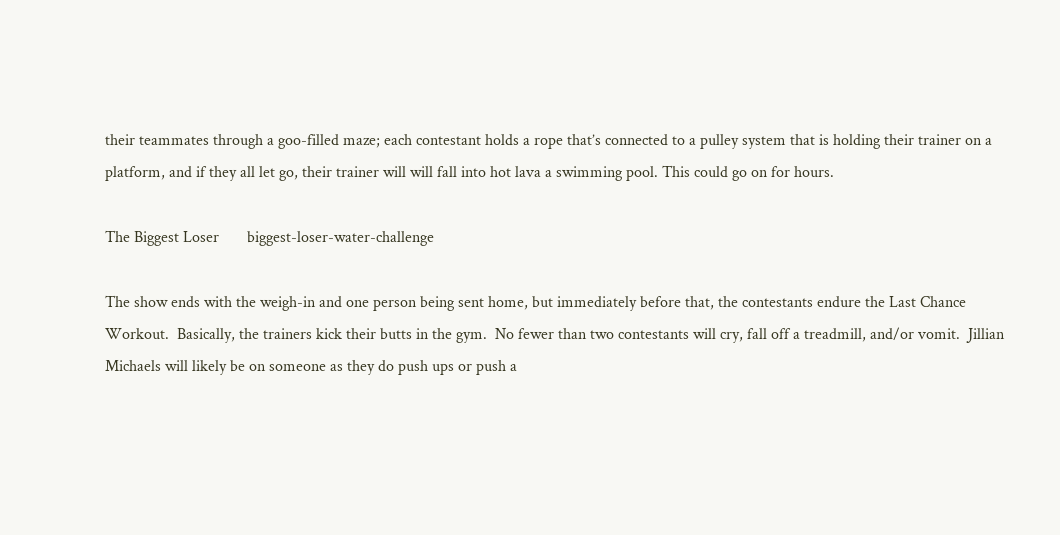their teammates through a goo-filled maze; each contestant holds a rope that’s connected to a pulley system that is holding their trainer on a platform, and if they all let go, their trainer will will fall into hot lava a swimming pool. This could go on for hours.

The Biggest Loser       biggest-loser-water-challenge

The show ends with the weigh-in and one person being sent home, but immediately before that, the contestants endure the Last Chance Workout.  Basically, the trainers kick their butts in the gym.  No fewer than two contestants will cry, fall off a treadmill, and/or vomit.  Jillian Michaels will likely be on someone as they do push ups or push a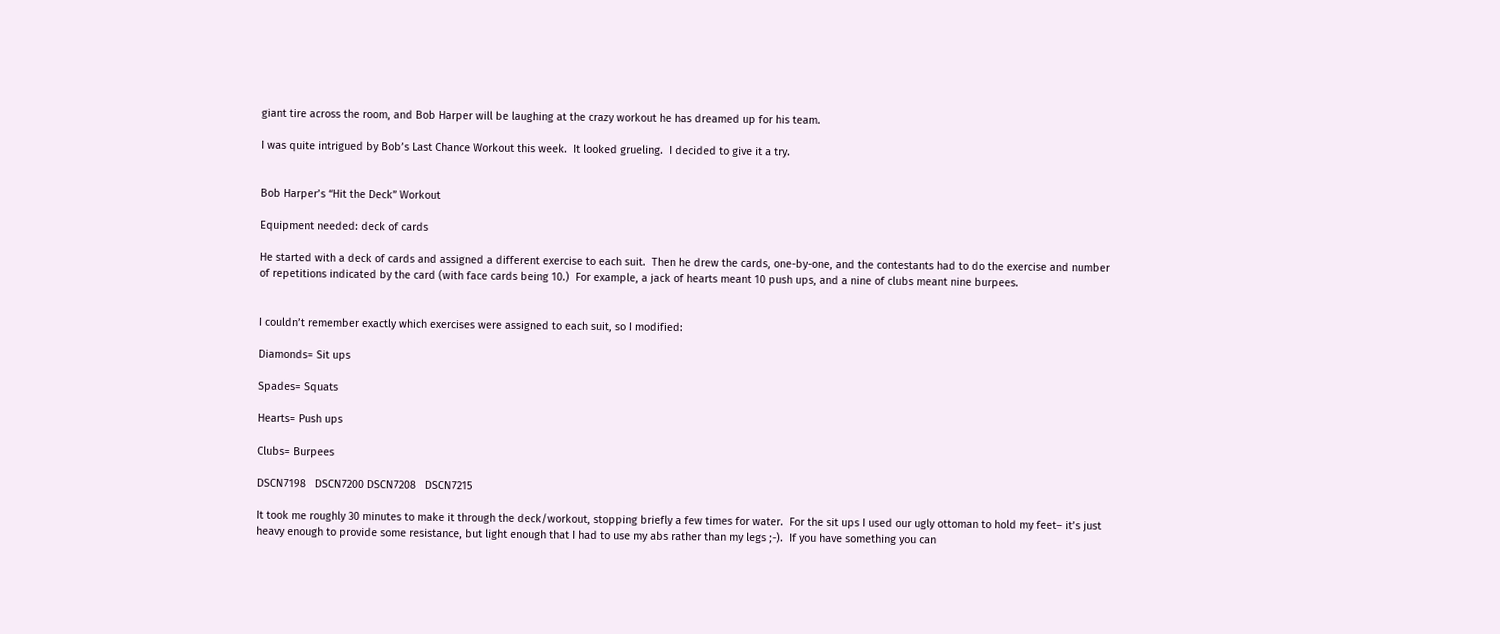giant tire across the room, and Bob Harper will be laughing at the crazy workout he has dreamed up for his team.

I was quite intrigued by Bob’s Last Chance Workout this week.  It looked grueling.  I decided to give it a try.


Bob Harper’s “Hit the Deck” Workout

Equipment needed: deck of cards

He started with a deck of cards and assigned a different exercise to each suit.  Then he drew the cards, one-by-one, and the contestants had to do the exercise and number of repetitions indicated by the card (with face cards being 10.)  For example, a jack of hearts meant 10 push ups, and a nine of clubs meant nine burpees.


I couldn’t remember exactly which exercises were assigned to each suit, so I modified:

Diamonds= Sit ups

Spades= Squats

Hearts= Push ups

Clubs= Burpees

DSCN7198   DSCN7200 DSCN7208   DSCN7215

It took me roughly 30 minutes to make it through the deck/workout, stopping briefly a few times for water.  For the sit ups I used our ugly ottoman to hold my feet– it’s just heavy enough to provide some resistance, but light enough that I had to use my abs rather than my legs ;-).  If you have something you can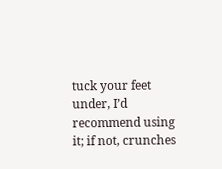tuck your feet under, I’d recommend using it; if not, crunches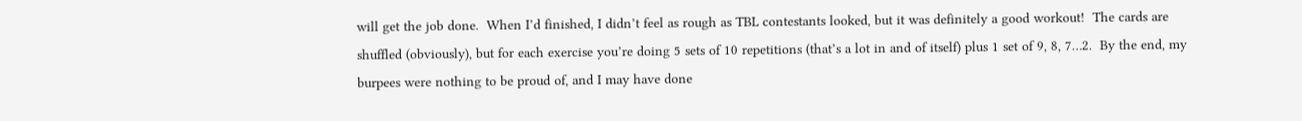will get the job done.  When I’d finished, I didn’t feel as rough as TBL contestants looked, but it was definitely a good workout!  The cards are shuffled (obviously), but for each exercise you’re doing 5 sets of 10 repetitions (that’s a lot in and of itself) plus 1 set of 9, 8, 7…2.  By the end, my burpees were nothing to be proud of, and I may have done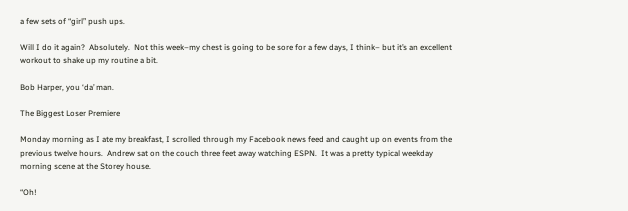a few sets of “girl” push ups.

Will I do it again?  Absolutely.  Not this week–my chest is going to be sore for a few days, I think– but it’s an excellent workout to shake up my routine a bit.

Bob Harper, you ‘da’ man.

The Biggest Loser Premiere

Monday morning as I ate my breakfast, I scrolled through my Facebook news feed and caught up on events from the previous twelve hours.  Andrew sat on the couch three feet away watching ESPN.  It was a pretty typical weekday morning scene at the Storey house.

“Oh!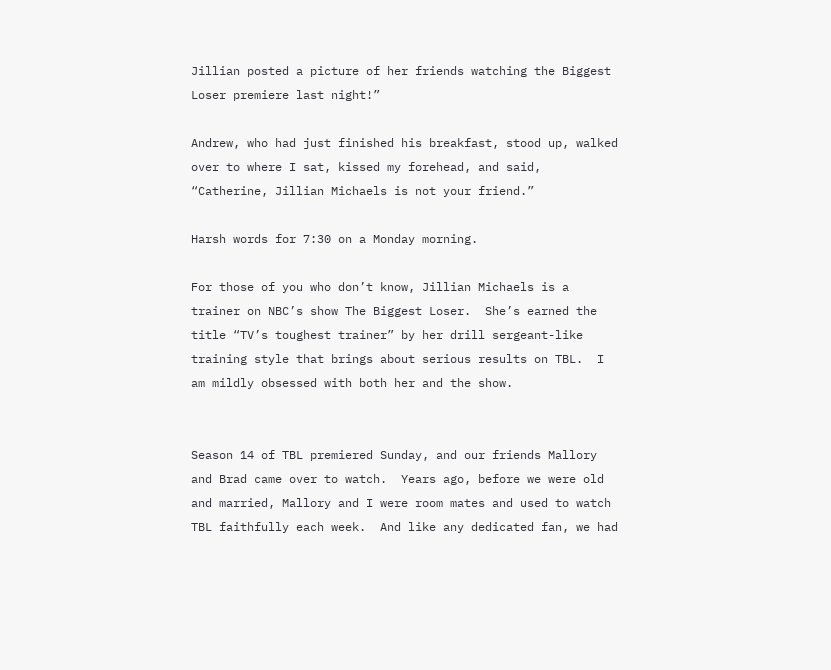Jillian posted a picture of her friends watching the Biggest Loser premiere last night!”

Andrew, who had just finished his breakfast, stood up, walked over to where I sat, kissed my forehead, and said, “Catherine, Jillian Michaels is not your friend.”

Harsh words for 7:30 on a Monday morning.

For those of you who don’t know, Jillian Michaels is a trainer on NBC’s show The Biggest Loser.  She’s earned the title “TV’s toughest trainer” by her drill sergeant-like training style that brings about serious results on TBL.  I am mildly obsessed with both her and the show.


Season 14 of TBL premiered Sunday, and our friends Mallory and Brad came over to watch.  Years ago, before we were old and married, Mallory and I were room mates and used to watch TBL faithfully each week.  And like any dedicated fan, we had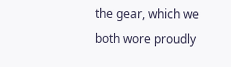the gear, which we both wore proudly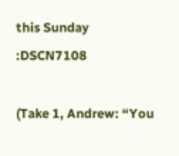this Sunday :DSCN7108

(Take 1, Andrew: “You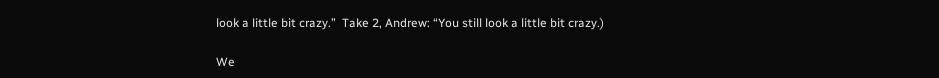look a little bit crazy.”  Take 2, Andrew: “You still look a little bit crazy.)

We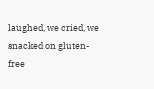laughed, we cried, we snacked on gluten-free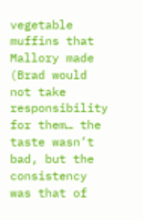vegetable muffins that Mallory made (Brad would not take responsibility for them… the taste wasn’t bad, but the consistency was that of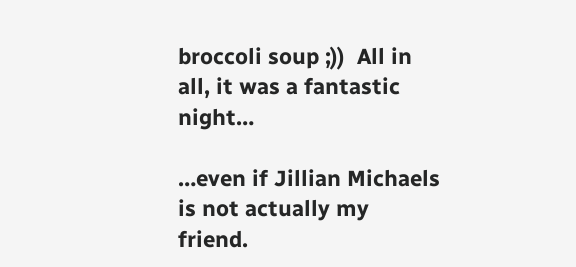broccoli soup ;))  All in all, it was a fantastic night…

…even if Jillian Michaels is not actually my friend.